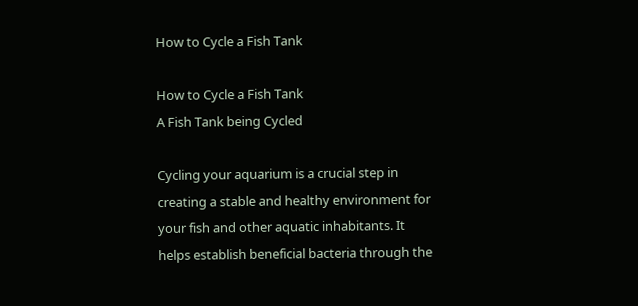How to Cycle a Fish Tank

How to Cycle a Fish Tank
A Fish Tank being Cycled

Cycling your aquarium is a crucial step in creating a stable and healthy environment for your fish and other aquatic inhabitants. It helps establish beneficial bacteria through the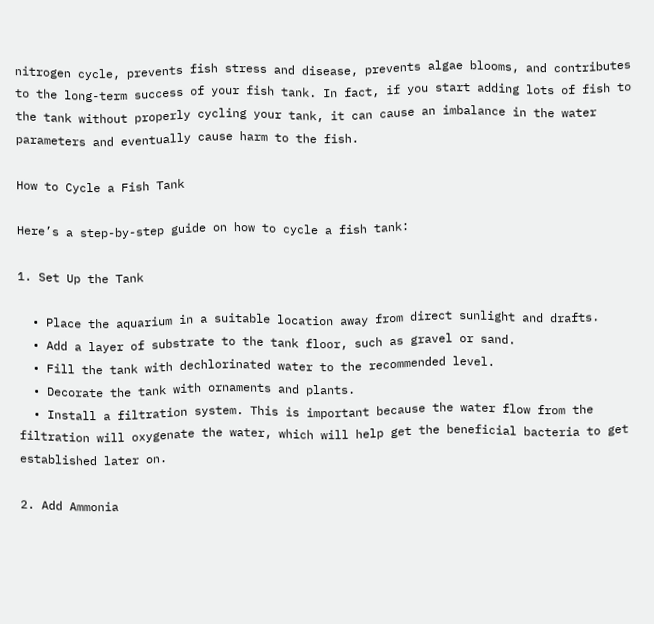nitrogen cycle, prevents fish stress and disease, prevents algae blooms, and contributes to the long-term success of your fish tank. In fact, if you start adding lots of fish to the tank without properly cycling your tank, it can cause an imbalance in the water parameters and eventually cause harm to the fish.

How to Cycle a Fish Tank

Here’s a step-by-step guide on how to cycle a fish tank:

1. Set Up the Tank

  • Place the aquarium in a suitable location away from direct sunlight and drafts.
  • Add a layer of substrate to the tank floor, such as gravel or sand.
  • Fill the tank with dechlorinated water to the recommended level.
  • Decorate the tank with ornaments and plants.
  • Install a filtration system. This is important because the water flow from the filtration will oxygenate the water, which will help get the beneficial bacteria to get established later on.

2. Add Ammonia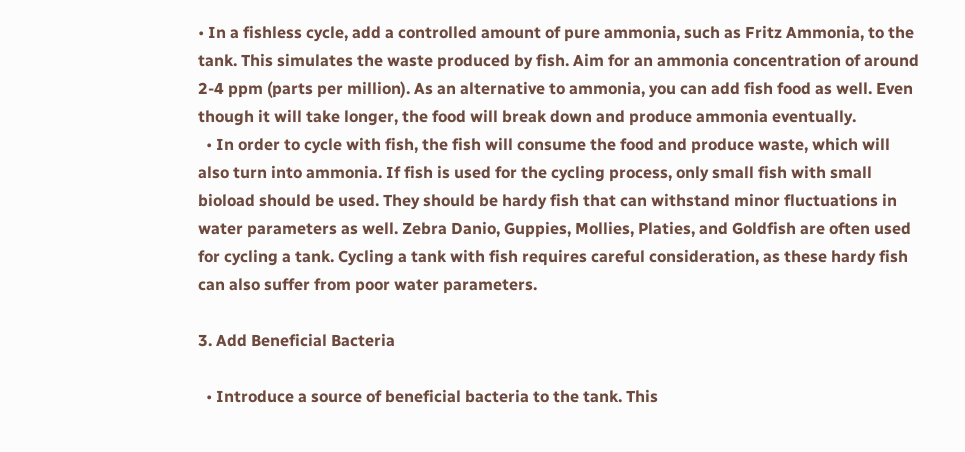• In a fishless cycle, add a controlled amount of pure ammonia, such as Fritz Ammonia, to the tank. This simulates the waste produced by fish. Aim for an ammonia concentration of around 2-4 ppm (parts per million). As an alternative to ammonia, you can add fish food as well. Even though it will take longer, the food will break down and produce ammonia eventually.
  • In order to cycle with fish, the fish will consume the food and produce waste, which will also turn into ammonia. If fish is used for the cycling process, only small fish with small bioload should be used. They should be hardy fish that can withstand minor fluctuations in water parameters as well. Zebra Danio, Guppies, Mollies, Platies, and Goldfish are often used for cycling a tank. Cycling a tank with fish requires careful consideration, as these hardy fish can also suffer from poor water parameters.

3. Add Beneficial Bacteria

  • Introduce a source of beneficial bacteria to the tank. This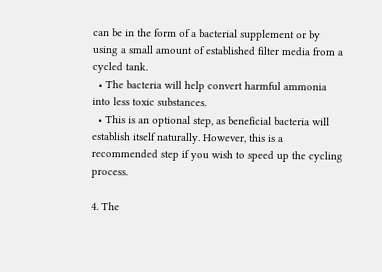can be in the form of a bacterial supplement or by using a small amount of established filter media from a cycled tank.
  • The bacteria will help convert harmful ammonia into less toxic substances.
  • This is an optional step, as beneficial bacteria will establish itself naturally. However, this is a recommended step if you wish to speed up the cycling process.

4. The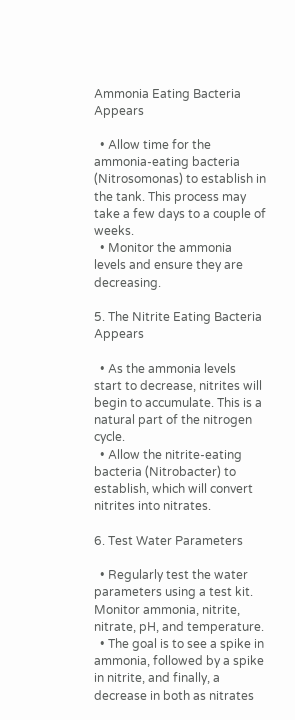Ammonia Eating Bacteria Appears

  • Allow time for the ammonia-eating bacteria (Nitrosomonas) to establish in the tank. This process may take a few days to a couple of weeks.
  • Monitor the ammonia levels and ensure they are decreasing.

5. The Nitrite Eating Bacteria Appears

  • As the ammonia levels start to decrease, nitrites will begin to accumulate. This is a natural part of the nitrogen cycle.
  • Allow the nitrite-eating bacteria (Nitrobacter) to establish, which will convert nitrites into nitrates.

6. Test Water Parameters

  • Regularly test the water parameters using a test kit. Monitor ammonia, nitrite, nitrate, pH, and temperature.
  • The goal is to see a spike in ammonia, followed by a spike in nitrite, and finally, a decrease in both as nitrates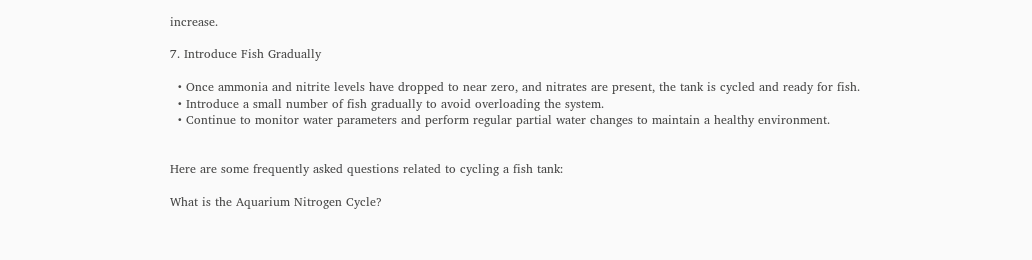increase.

7. Introduce Fish Gradually

  • Once ammonia and nitrite levels have dropped to near zero, and nitrates are present, the tank is cycled and ready for fish.
  • Introduce a small number of fish gradually to avoid overloading the system.
  • Continue to monitor water parameters and perform regular partial water changes to maintain a healthy environment.


Here are some frequently asked questions related to cycling a fish tank:

What is the Aquarium Nitrogen Cycle?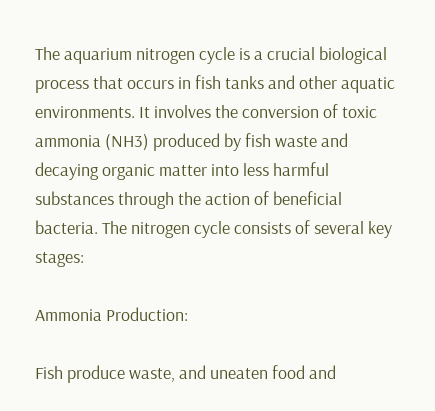The aquarium nitrogen cycle is a crucial biological process that occurs in fish tanks and other aquatic environments. It involves the conversion of toxic ammonia (NH3) produced by fish waste and decaying organic matter into less harmful substances through the action of beneficial bacteria. The nitrogen cycle consists of several key stages:

Ammonia Production:

Fish produce waste, and uneaten food and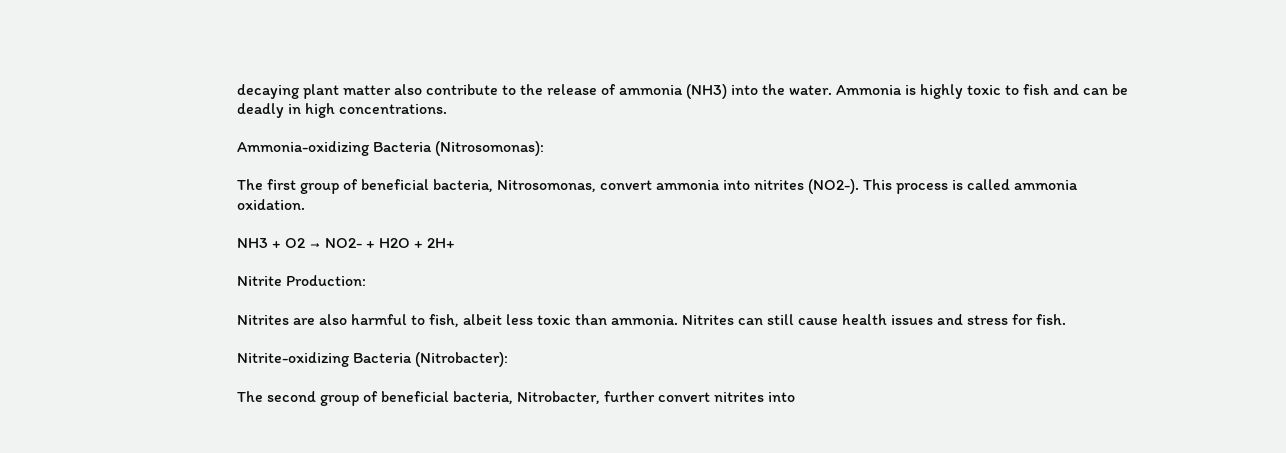decaying plant matter also contribute to the release of ammonia (NH3) into the water. Ammonia is highly toxic to fish and can be deadly in high concentrations.

Ammonia-oxidizing Bacteria (Nitrosomonas):

The first group of beneficial bacteria, Nitrosomonas, convert ammonia into nitrites (NO2-). This process is called ammonia oxidation.

NH3 + O2 → NO2- + H2O + 2H+

Nitrite Production:

Nitrites are also harmful to fish, albeit less toxic than ammonia. Nitrites can still cause health issues and stress for fish.

Nitrite-oxidizing Bacteria (Nitrobacter):

The second group of beneficial bacteria, Nitrobacter, further convert nitrites into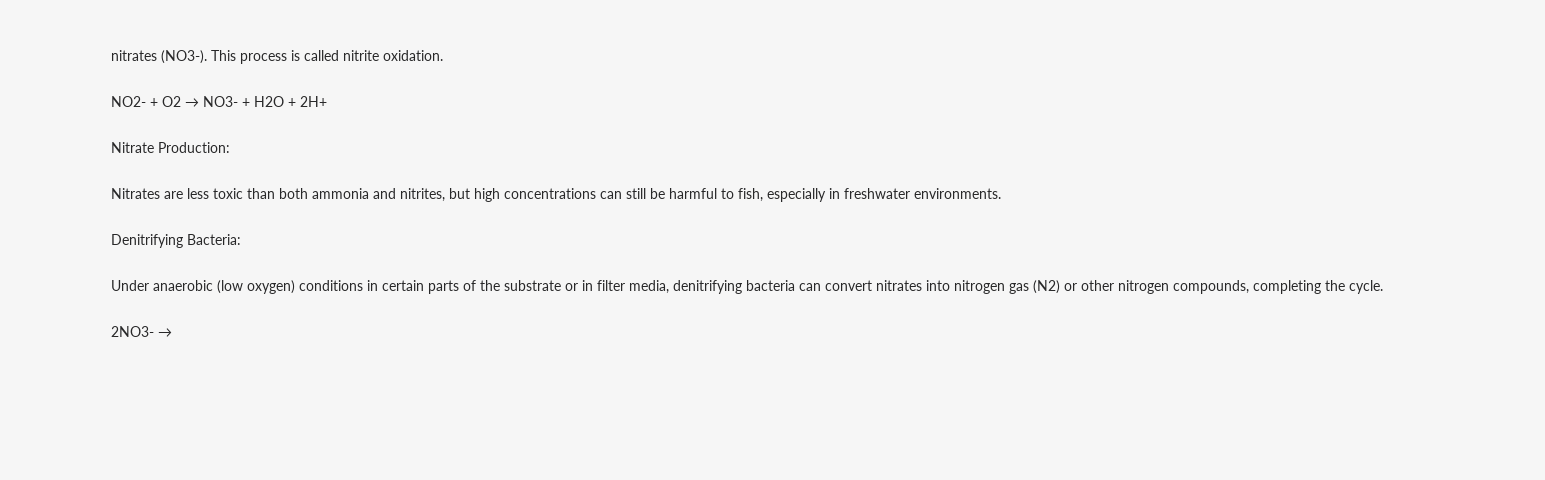nitrates (NO3-). This process is called nitrite oxidation.

NO2- + O2 → NO3- + H2O + 2H+

Nitrate Production:

Nitrates are less toxic than both ammonia and nitrites, but high concentrations can still be harmful to fish, especially in freshwater environments.

Denitrifying Bacteria:

Under anaerobic (low oxygen) conditions in certain parts of the substrate or in filter media, denitrifying bacteria can convert nitrates into nitrogen gas (N2) or other nitrogen compounds, completing the cycle.

2NO3- →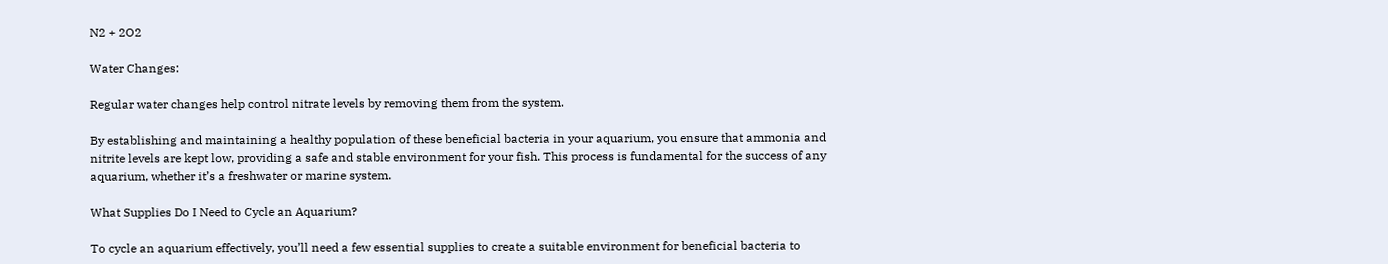N2 + 2O2

Water Changes:

Regular water changes help control nitrate levels by removing them from the system.

By establishing and maintaining a healthy population of these beneficial bacteria in your aquarium, you ensure that ammonia and nitrite levels are kept low, providing a safe and stable environment for your fish. This process is fundamental for the success of any aquarium, whether it’s a freshwater or marine system.

What Supplies Do I Need to Cycle an Aquarium?

To cycle an aquarium effectively, you’ll need a few essential supplies to create a suitable environment for beneficial bacteria to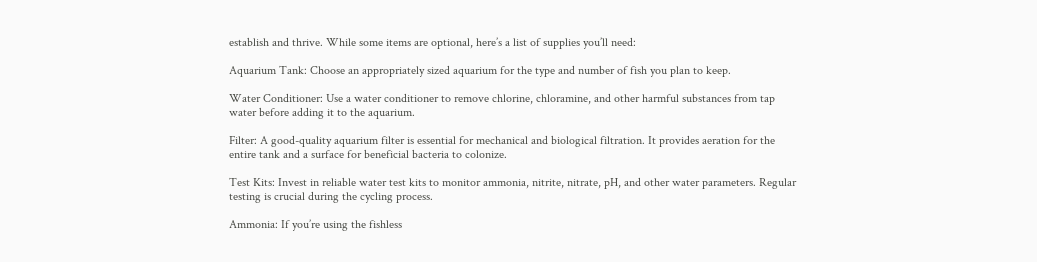establish and thrive. While some items are optional, here’s a list of supplies you’ll need:

Aquarium Tank: Choose an appropriately sized aquarium for the type and number of fish you plan to keep.

Water Conditioner: Use a water conditioner to remove chlorine, chloramine, and other harmful substances from tap water before adding it to the aquarium.

Filter: A good-quality aquarium filter is essential for mechanical and biological filtration. It provides aeration for the entire tank and a surface for beneficial bacteria to colonize.

Test Kits: Invest in reliable water test kits to monitor ammonia, nitrite, nitrate, pH, and other water parameters. Regular testing is crucial during the cycling process.

Ammonia: If you’re using the fishless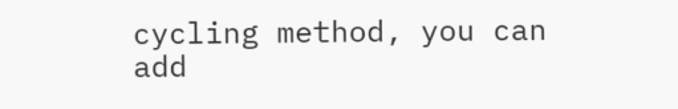cycling method, you can add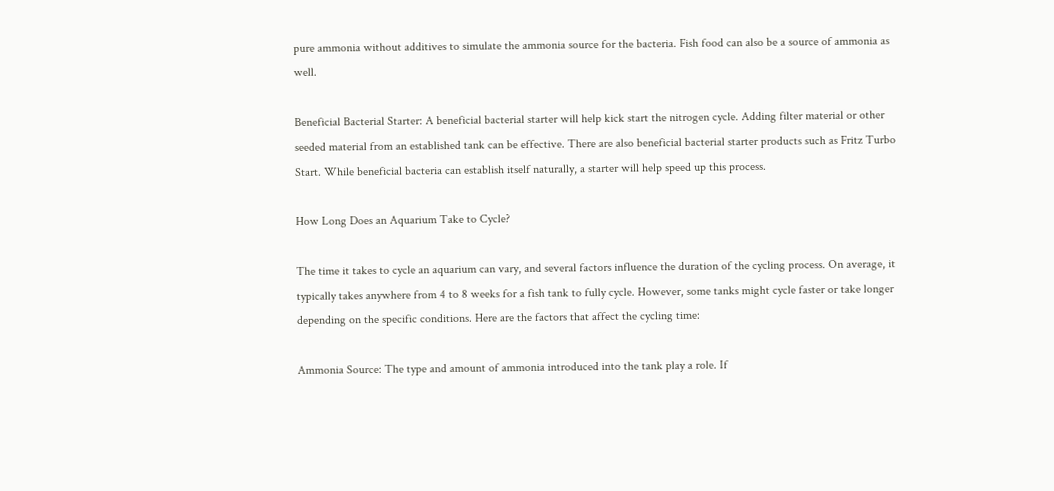pure ammonia without additives to simulate the ammonia source for the bacteria. Fish food can also be a source of ammonia as well.

Beneficial Bacterial Starter: A beneficial bacterial starter will help kick start the nitrogen cycle. Adding filter material or other seeded material from an established tank can be effective. There are also beneficial bacterial starter products such as Fritz Turbo Start. While beneficial bacteria can establish itself naturally, a starter will help speed up this process.

How Long Does an Aquarium Take to Cycle?

The time it takes to cycle an aquarium can vary, and several factors influence the duration of the cycling process. On average, it typically takes anywhere from 4 to 8 weeks for a fish tank to fully cycle. However, some tanks might cycle faster or take longer depending on the specific conditions. Here are the factors that affect the cycling time:

Ammonia Source: The type and amount of ammonia introduced into the tank play a role. If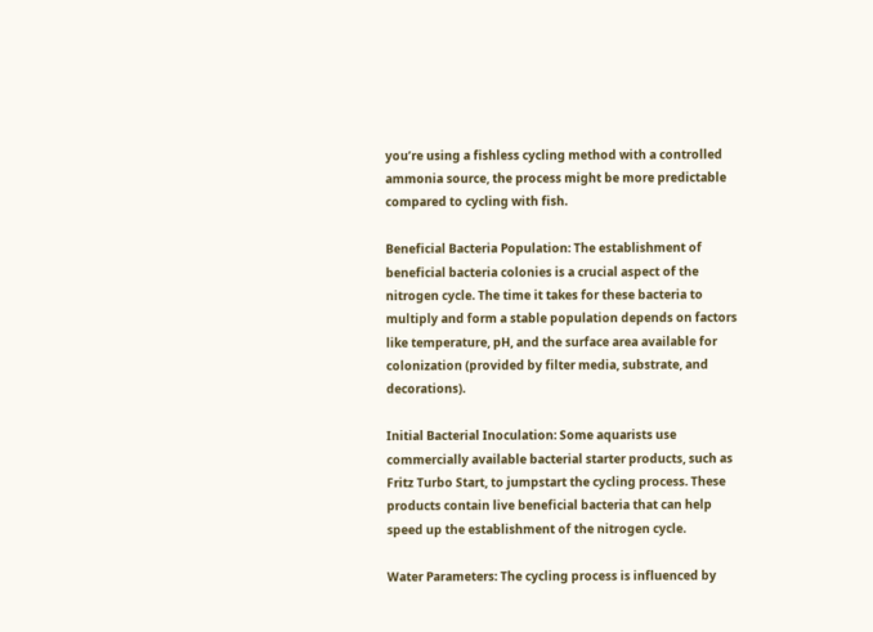you’re using a fishless cycling method with a controlled ammonia source, the process might be more predictable compared to cycling with fish.

Beneficial Bacteria Population: The establishment of beneficial bacteria colonies is a crucial aspect of the nitrogen cycle. The time it takes for these bacteria to multiply and form a stable population depends on factors like temperature, pH, and the surface area available for colonization (provided by filter media, substrate, and decorations).

Initial Bacterial Inoculation: Some aquarists use commercially available bacterial starter products, such as Fritz Turbo Start, to jumpstart the cycling process. These products contain live beneficial bacteria that can help speed up the establishment of the nitrogen cycle.

Water Parameters: The cycling process is influenced by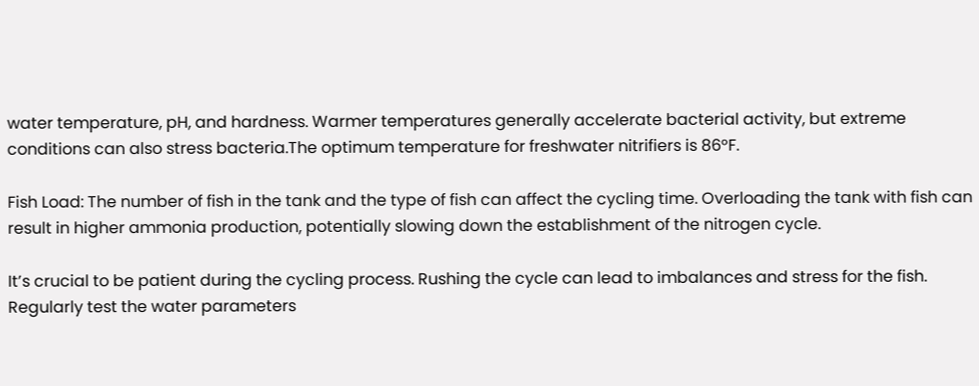water temperature, pH, and hardness. Warmer temperatures generally accelerate bacterial activity, but extreme conditions can also stress bacteria.The optimum temperature for freshwater nitrifiers is 86°F.

Fish Load: The number of fish in the tank and the type of fish can affect the cycling time. Overloading the tank with fish can result in higher ammonia production, potentially slowing down the establishment of the nitrogen cycle.

It’s crucial to be patient during the cycling process. Rushing the cycle can lead to imbalances and stress for the fish. Regularly test the water parameters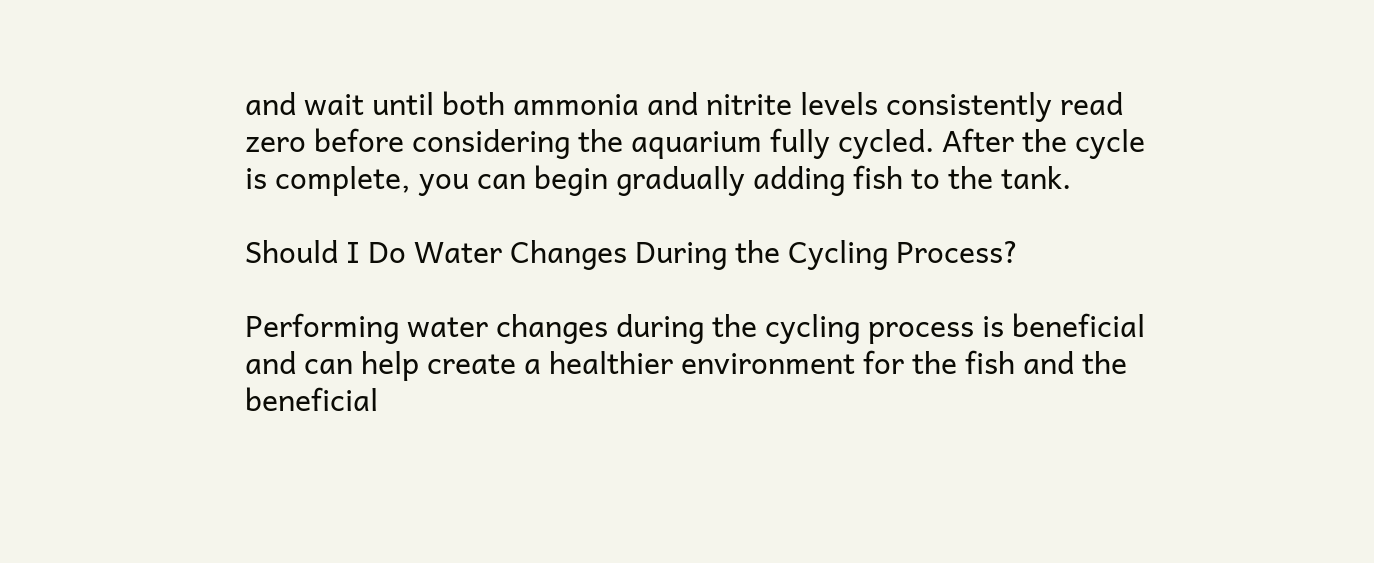and wait until both ammonia and nitrite levels consistently read zero before considering the aquarium fully cycled. After the cycle is complete, you can begin gradually adding fish to the tank.

Should I Do Water Changes During the Cycling Process?

Performing water changes during the cycling process is beneficial and can help create a healthier environment for the fish and the beneficial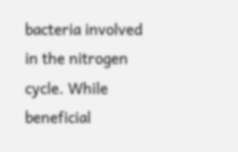bacteria involved in the nitrogen cycle. While beneficial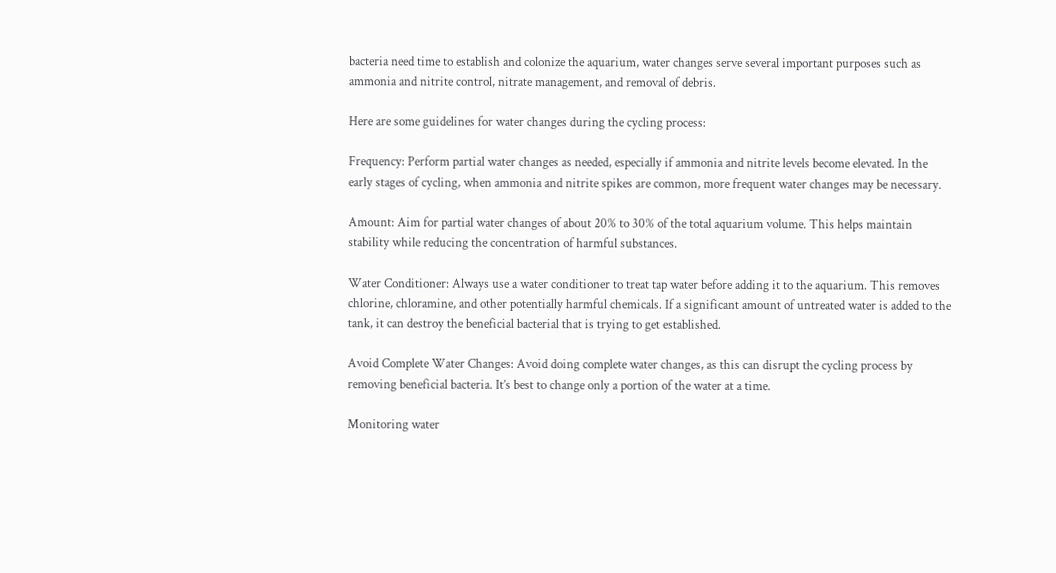bacteria need time to establish and colonize the aquarium, water changes serve several important purposes such as ammonia and nitrite control, nitrate management, and removal of debris.

Here are some guidelines for water changes during the cycling process:

Frequency: Perform partial water changes as needed, especially if ammonia and nitrite levels become elevated. In the early stages of cycling, when ammonia and nitrite spikes are common, more frequent water changes may be necessary.

Amount: Aim for partial water changes of about 20% to 30% of the total aquarium volume. This helps maintain stability while reducing the concentration of harmful substances.

Water Conditioner: Always use a water conditioner to treat tap water before adding it to the aquarium. This removes chlorine, chloramine, and other potentially harmful chemicals. If a significant amount of untreated water is added to the tank, it can destroy the beneficial bacterial that is trying to get established.

Avoid Complete Water Changes: Avoid doing complete water changes, as this can disrupt the cycling process by removing beneficial bacteria. It’s best to change only a portion of the water at a time.

Monitoring water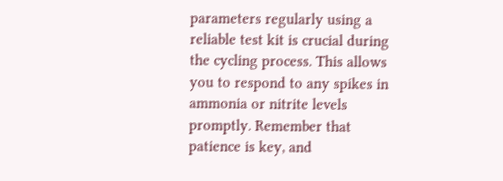parameters regularly using a reliable test kit is crucial during the cycling process. This allows you to respond to any spikes in ammonia or nitrite levels promptly. Remember that patience is key, and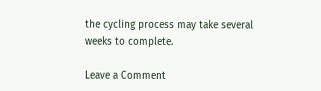the cycling process may take several weeks to complete.

Leave a Comment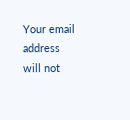Your email address will not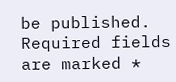be published. Required fields are marked *